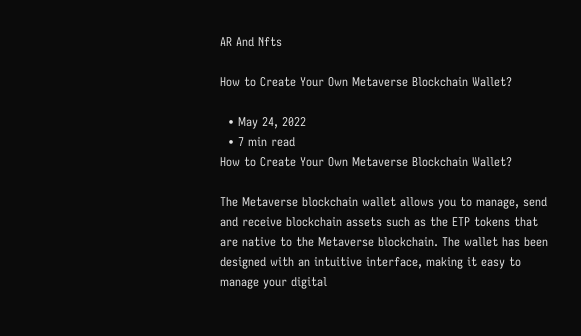AR And Nfts

How to Create Your Own Metaverse Blockchain Wallet?

  • May 24, 2022
  • 7 min read
How to Create Your Own Metaverse Blockchain Wallet?

The Metaverse blockchain wallet allows you to manage, send and receive blockchain assets such as the ETP tokens that are native to the Metaverse blockchain. The wallet has been designed with an intuitive interface, making it easy to manage your digital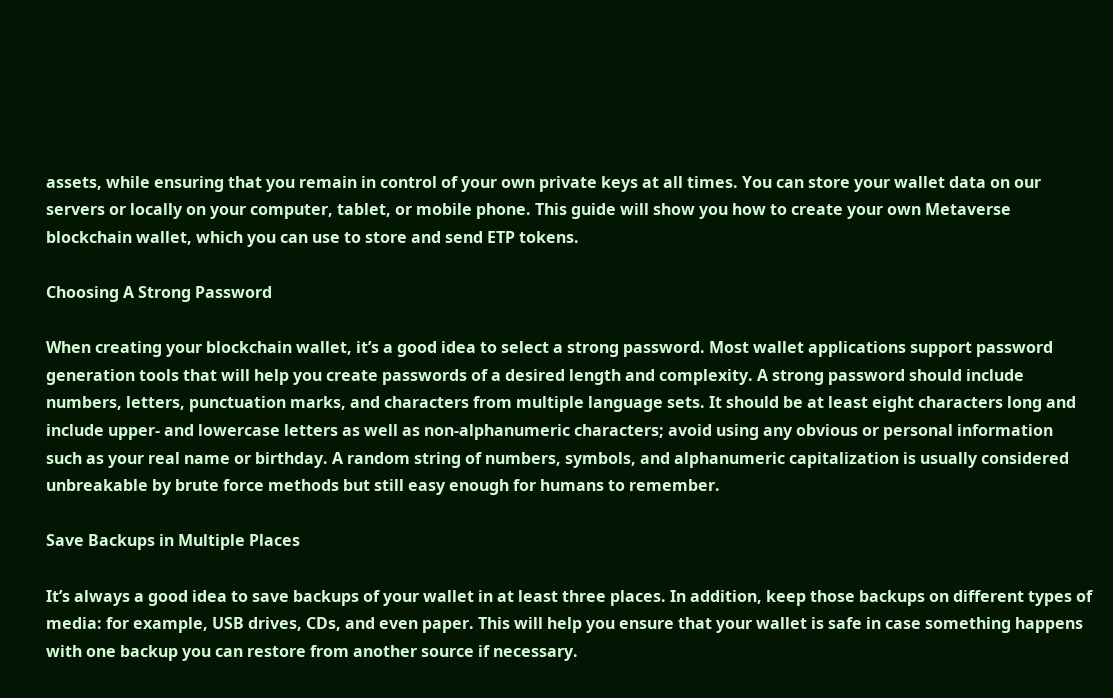assets, while ensuring that you remain in control of your own private keys at all times. You can store your wallet data on our servers or locally on your computer, tablet, or mobile phone. This guide will show you how to create your own Metaverse blockchain wallet, which you can use to store and send ETP tokens.

Choosing A Strong Password

When creating your blockchain wallet, it’s a good idea to select a strong password. Most wallet applications support password generation tools that will help you create passwords of a desired length and complexity. A strong password should include numbers, letters, punctuation marks, and characters from multiple language sets. It should be at least eight characters long and include upper- and lowercase letters as well as non-alphanumeric characters; avoid using any obvious or personal information such as your real name or birthday. A random string of numbers, symbols, and alphanumeric capitalization is usually considered unbreakable by brute force methods but still easy enough for humans to remember.

Save Backups in Multiple Places

It’s always a good idea to save backups of your wallet in at least three places. In addition, keep those backups on different types of media: for example, USB drives, CDs, and even paper. This will help you ensure that your wallet is safe in case something happens with one backup you can restore from another source if necessary.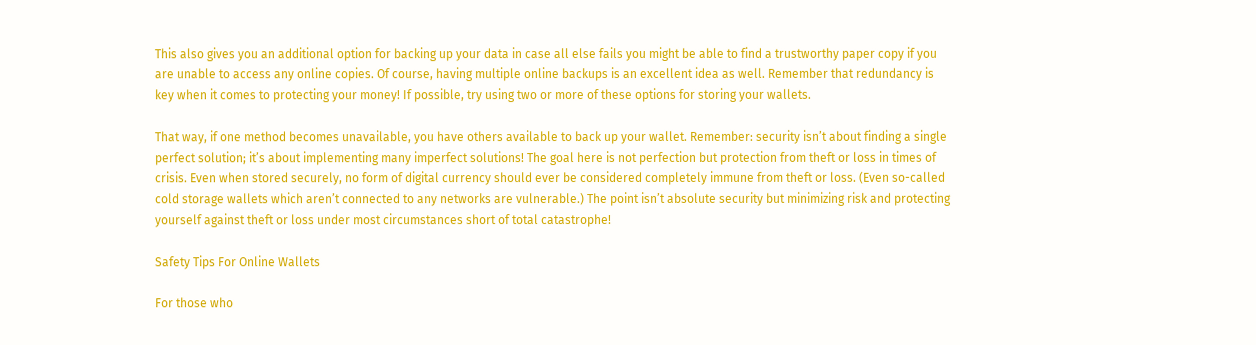This also gives you an additional option for backing up your data in case all else fails you might be able to find a trustworthy paper copy if you are unable to access any online copies. Of course, having multiple online backups is an excellent idea as well. Remember that redundancy is key when it comes to protecting your money! If possible, try using two or more of these options for storing your wallets.

That way, if one method becomes unavailable, you have others available to back up your wallet. Remember: security isn’t about finding a single perfect solution; it’s about implementing many imperfect solutions! The goal here is not perfection but protection from theft or loss in times of crisis. Even when stored securely, no form of digital currency should ever be considered completely immune from theft or loss. (Even so-called cold storage wallets which aren’t connected to any networks are vulnerable.) The point isn’t absolute security but minimizing risk and protecting yourself against theft or loss under most circumstances short of total catastrophe!

Safety Tips For Online Wallets

For those who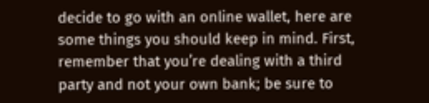decide to go with an online wallet, here are some things you should keep in mind. First, remember that you’re dealing with a third party and not your own bank; be sure to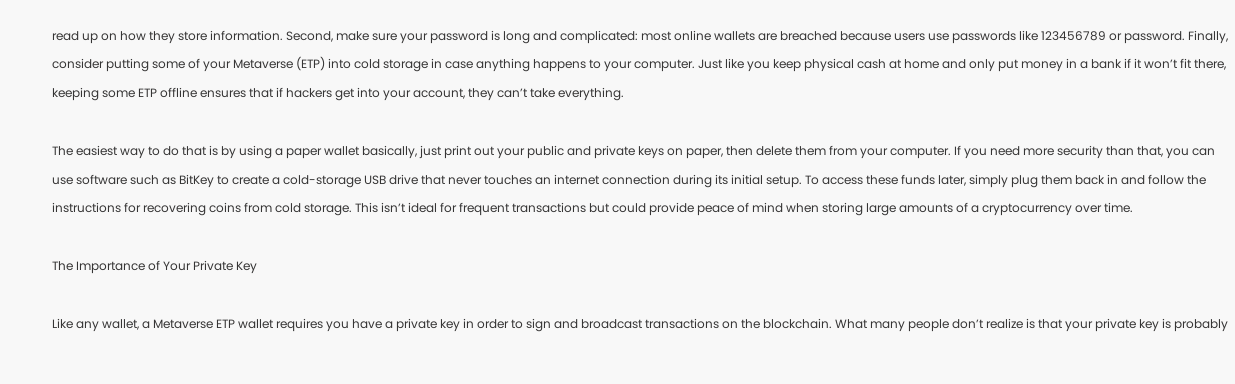read up on how they store information. Second, make sure your password is long and complicated: most online wallets are breached because users use passwords like 123456789 or password. Finally, consider putting some of your Metaverse (ETP) into cold storage in case anything happens to your computer. Just like you keep physical cash at home and only put money in a bank if it won’t fit there, keeping some ETP offline ensures that if hackers get into your account, they can’t take everything.

The easiest way to do that is by using a paper wallet basically, just print out your public and private keys on paper, then delete them from your computer. If you need more security than that, you can use software such as BitKey to create a cold-storage USB drive that never touches an internet connection during its initial setup. To access these funds later, simply plug them back in and follow the instructions for recovering coins from cold storage. This isn’t ideal for frequent transactions but could provide peace of mind when storing large amounts of a cryptocurrency over time.

The Importance of Your Private Key

Like any wallet, a Metaverse ETP wallet requires you have a private key in order to sign and broadcast transactions on the blockchain. What many people don’t realize is that your private key is probably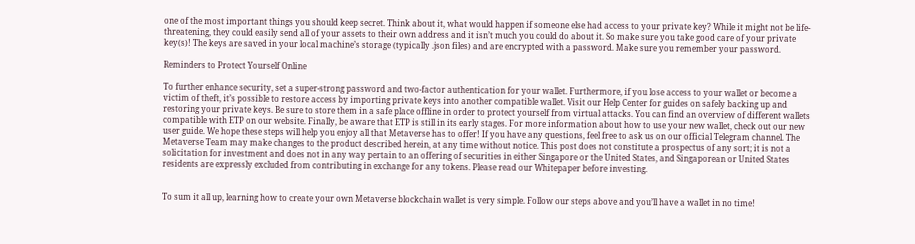one of the most important things you should keep secret. Think about it, what would happen if someone else had access to your private key? While it might not be life-threatening, they could easily send all of your assets to their own address and it isn’t much you could do about it. So make sure you take good care of your private key(s)! The keys are saved in your local machine’s storage (typically .json files) and are encrypted with a password. Make sure you remember your password.

Reminders to Protect Yourself Online

To further enhance security, set a super-strong password and two-factor authentication for your wallet. Furthermore, if you lose access to your wallet or become a victim of theft, it’s possible to restore access by importing private keys into another compatible wallet. Visit our Help Center for guides on safely backing up and restoring your private keys. Be sure to store them in a safe place offline in order to protect yourself from virtual attacks. You can find an overview of different wallets compatible with ETP on our website. Finally, be aware that ETP is still in its early stages. For more information about how to use your new wallet, check out our new user guide. We hope these steps will help you enjoy all that Metaverse has to offer! If you have any questions, feel free to ask us on our official Telegram channel. The Metaverse Team may make changes to the product described herein, at any time without notice. This post does not constitute a prospectus of any sort; it is not a solicitation for investment and does not in any way pertain to an offering of securities in either Singapore or the United States, and Singaporean or United States residents are expressly excluded from contributing in exchange for any tokens. Please read our Whitepaper before investing.


To sum it all up, learning how to create your own Metaverse blockchain wallet is very simple. Follow our steps above and you’ll have a wallet in no time!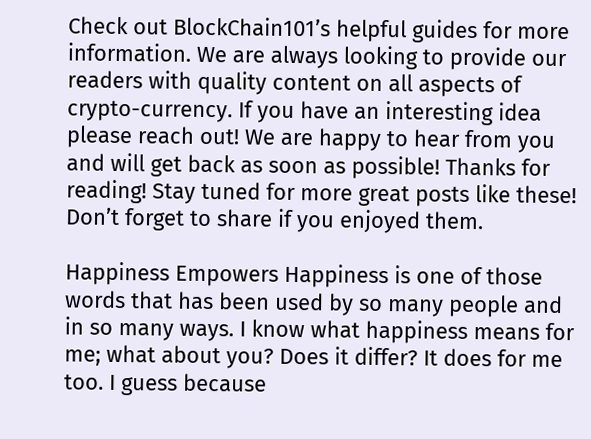Check out BlockChain101’s helpful guides for more information. We are always looking to provide our readers with quality content on all aspects of crypto-currency. If you have an interesting idea please reach out! We are happy to hear from you and will get back as soon as possible! Thanks for reading! Stay tuned for more great posts like these! Don’t forget to share if you enjoyed them.

Happiness Empowers Happiness is one of those words that has been used by so many people and in so many ways. I know what happiness means for me; what about you? Does it differ? It does for me too. I guess because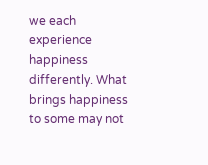we each experience happiness differently. What brings happiness to some may not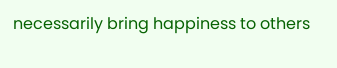necessarily bring happiness to others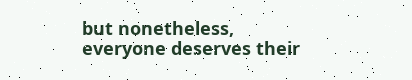but nonetheless, everyone deserves their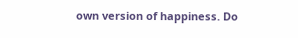own version of happiness. Do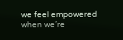we feel empowered when we’re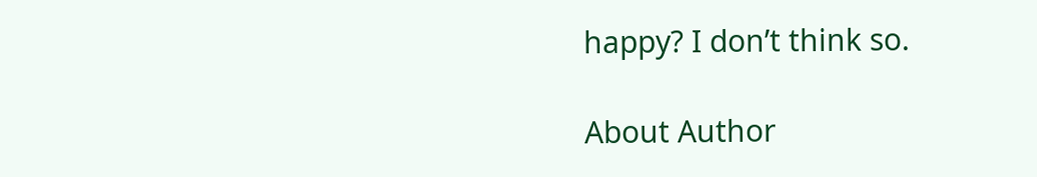happy? I don’t think so.

About Author